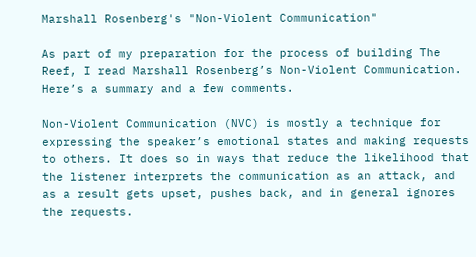Marshall Rosenberg's "Non-Violent Communication"

As part of my preparation for the process of building The Reef, I read Marshall Rosenberg’s Non-Violent Communication. Here’s a summary and a few comments.

Non-Violent Communication (NVC) is mostly a technique for expressing the speaker’s emotional states and making requests to others. It does so in ways that reduce the likelihood that the listener interprets the communication as an attack, and as a result gets upset, pushes back, and in general ignores the requests.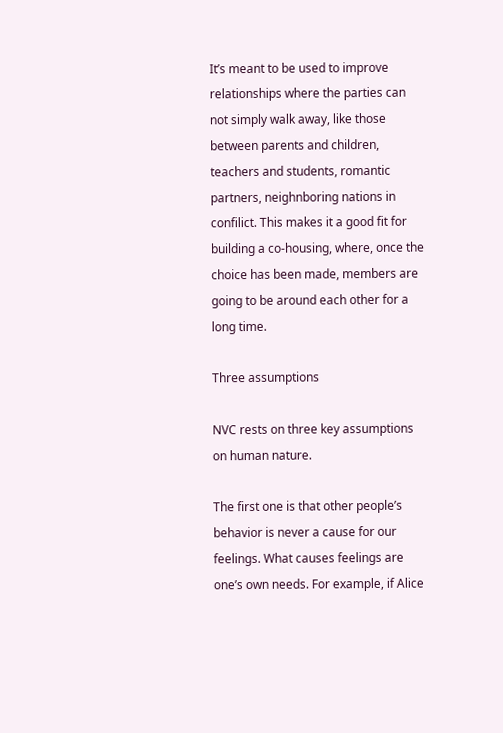It’s meant to be used to improve relationships where the parties can not simply walk away, like those between parents and children, teachers and students, romantic partners, neighnboring nations in confilict. This makes it a good fit for building a co-housing, where, once the choice has been made, members are going to be around each other for a long time.

Three assumptions

NVC rests on three key assumptions on human nature.

The first one is that other people’s behavior is never a cause for our feelings. What causes feelings are one’s own needs. For example, if Alice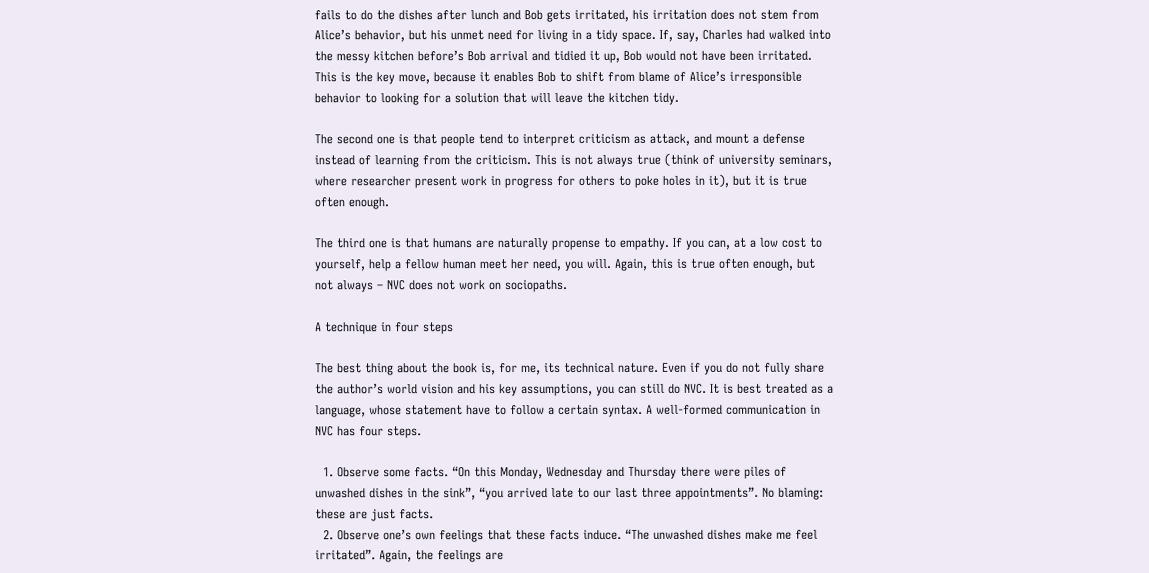fails to do the dishes after lunch and Bob gets irritated, his irritation does not stem from Alice’s behavior, but his unmet need for living in a tidy space. If, say, Charles had walked into the messy kitchen before’s Bob arrival and tidied it up, Bob would not have been irritated. This is the key move, because it enables Bob to shift from blame of Alice’s irresponsible behavior to looking for a solution that will leave the kitchen tidy.

The second one is that people tend to interpret criticism as attack, and mount a defense instead of learning from the criticism. This is not always true (think of university seminars, where researcher present work in progress for others to poke holes in it), but it is true often enough.

The third one is that humans are naturally propense to empathy. If you can, at a low cost to yourself, help a fellow human meet her need, you will. Again, this is true often enough, but not always – NVC does not work on sociopaths.

A technique in four steps

The best thing about the book is, for me, its technical nature. Even if you do not fully share the author’s world vision and his key assumptions, you can still do NVC. It is best treated as a language, whose statement have to follow a certain syntax. A well-formed communication in NVC has four steps.

  1. Observe some facts. “On this Monday, Wednesday and Thursday there were piles of unwashed dishes in the sink”, “you arrived late to our last three appointments”. No blaming: these are just facts.
  2. Observe one’s own feelings that these facts induce. “The unwashed dishes make me feel irritated”. Again, the feelings are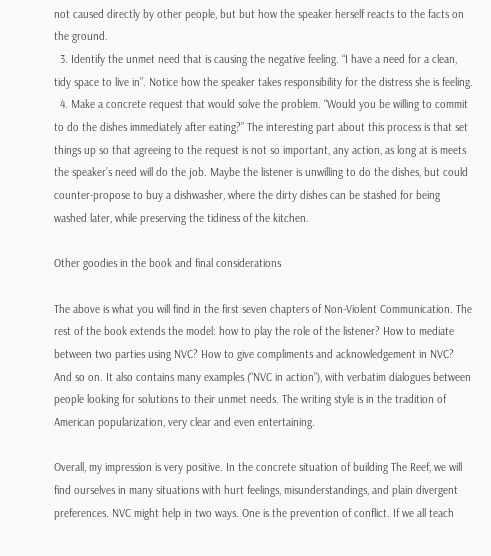not caused directly by other people, but but how the speaker herself reacts to the facts on the ground.
  3. Identify the unmet need that is causing the negative feeling. “I have a need for a clean, tidy space to live in”. Notice how the speaker takes responsibility for the distress she is feeling.
  4. Make a concrete request that would solve the problem. “Would you be willing to commit to do the dishes immediately after eating?” The interesting part about this process is that set things up so that agreeing to the request is not so important, any action, as long at is meets the speaker’s need will do the job. Maybe the listener is unwilling to do the dishes, but could counter-propose to buy a dishwasher, where the dirty dishes can be stashed for being washed later, while preserving the tidiness of the kitchen.

Other goodies in the book and final considerations

The above is what you will find in the first seven chapters of Non-Violent Communication. The rest of the book extends the model: how to play the role of the listener? How to mediate between two parties using NVC? How to give compliments and acknowledgement in NVC? And so on. It also contains many examples (“NVC in action”), with verbatim dialogues between people looking for solutions to their unmet needs. The writing style is in the tradition of American popularization, very clear and even entertaining.

Overall, my impression is very positive. In the concrete situation of building The Reef, we will find ourselves in many situations with hurt feelings, misunderstandings, and plain divergent preferences. NVC might help in two ways. One is the prevention of conflict. If we all teach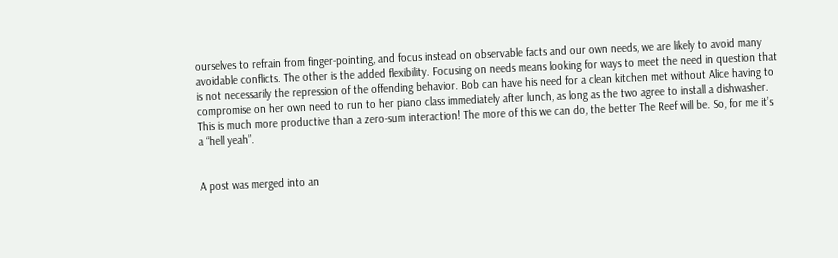ourselves to refrain from finger-pointing, and focus instead on observable facts and our own needs, we are likely to avoid many avoidable conflicts. The other is the added flexibility. Focusing on needs means looking for ways to meet the need in question that is not necessarily the repression of the offending behavior. Bob can have his need for a clean kitchen met without Alice having to compromise on her own need to run to her piano class immediately after lunch, as long as the two agree to install a dishwasher. This is much more productive than a zero-sum interaction! The more of this we can do, the better The Reef will be. So, for me it’s a “hell yeah”.


A post was merged into an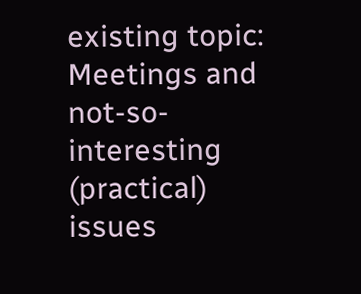existing topic: Meetings and not-so-interesting (practical) issues